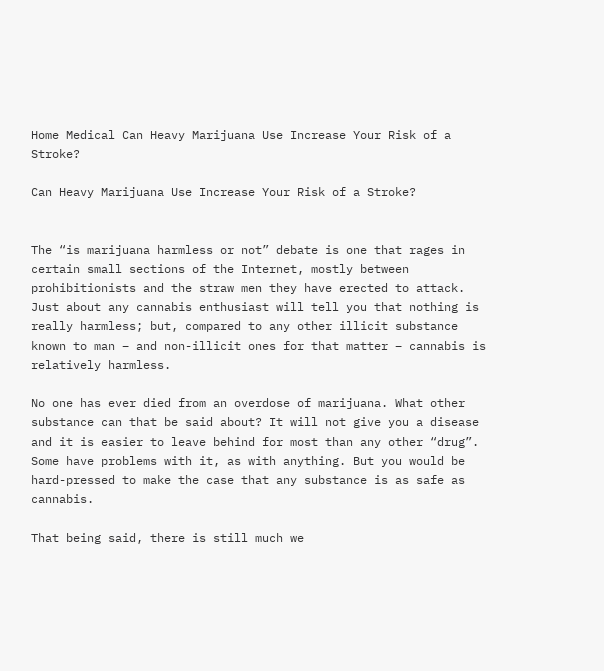Home Medical Can Heavy Marijuana Use Increase Your Risk of a Stroke?

Can Heavy Marijuana Use Increase Your Risk of a Stroke?


The “is marijuana harmless or not” debate is one that rages in certain small sections of the Internet, mostly between prohibitionists and the straw men they have erected to attack. Just about any cannabis enthusiast will tell you that nothing is really harmless; but, compared to any other illicit substance known to man – and non-illicit ones for that matter – cannabis is relatively harmless.

No one has ever died from an overdose of marijuana. What other substance can that be said about? It will not give you a disease and it is easier to leave behind for most than any other “drug”. Some have problems with it, as with anything. But you would be hard-pressed to make the case that any substance is as safe as cannabis.

That being said, there is still much we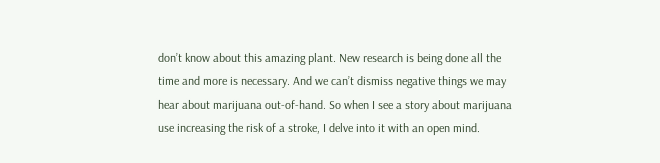don’t know about this amazing plant. New research is being done all the time and more is necessary. And we can’t dismiss negative things we may hear about marijuana out-of-hand. So when I see a story about marijuana use increasing the risk of a stroke, I delve into it with an open mind.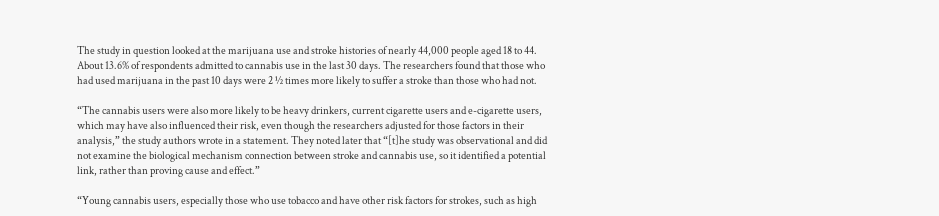The study in question looked at the marijuana use and stroke histories of nearly 44,000 people aged 18 to 44. About 13.6% of respondents admitted to cannabis use in the last 30 days. The researchers found that those who had used marijuana in the past 10 days were 2 ½ times more likely to suffer a stroke than those who had not.

“The cannabis users were also more likely to be heavy drinkers, current cigarette users and e-cigarette users, which may have also influenced their risk, even though the researchers adjusted for those factors in their analysis,” the study authors wrote in a statement. They noted later that “[t]he study was observational and did not examine the biological mechanism connection between stroke and cannabis use, so it identified a potential link, rather than proving cause and effect.”

“Young cannabis users, especially those who use tobacco and have other risk factors for strokes, such as high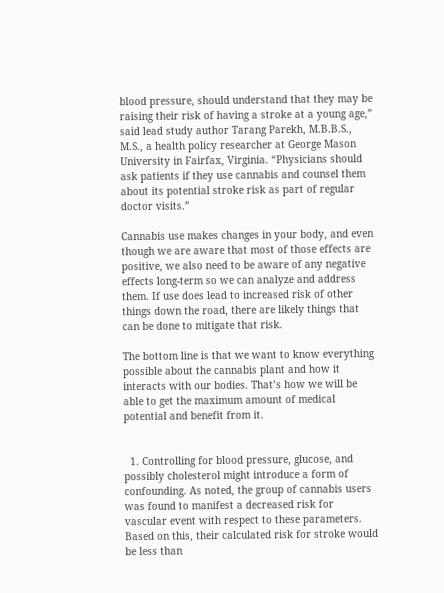blood pressure, should understand that they may be raising their risk of having a stroke at a young age,” said lead study author Tarang Parekh, M.B.B.S., M.S., a health policy researcher at George Mason University in Fairfax, Virginia. “Physicians should ask patients if they use cannabis and counsel them about its potential stroke risk as part of regular doctor visits.”

Cannabis use makes changes in your body, and even though we are aware that most of those effects are positive, we also need to be aware of any negative effects long-term so we can analyze and address them. If use does lead to increased risk of other things down the road, there are likely things that can be done to mitigate that risk.

The bottom line is that we want to know everything possible about the cannabis plant and how it interacts with our bodies. That’s how we will be able to get the maximum amount of medical potential and benefit from it.


  1. Controlling for blood pressure, glucose, and possibly cholesterol might introduce a form of confounding. As noted, the group of cannabis users was found to manifest a decreased risk for vascular event with respect to these parameters. Based on this, their calculated risk for stroke would be less than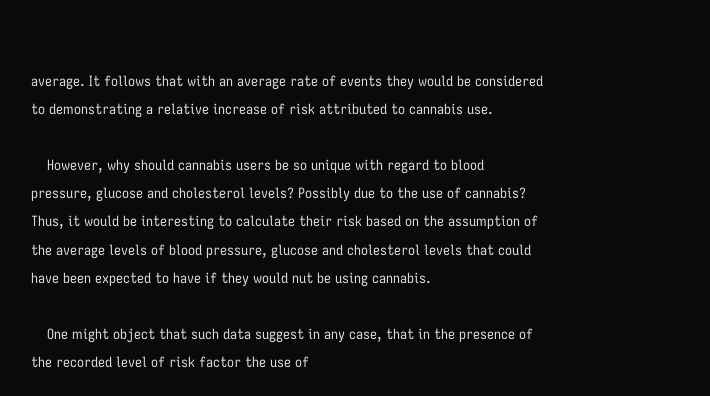average. It follows that with an average rate of events they would be considered to demonstrating a relative increase of risk attributed to cannabis use.

    However, why should cannabis users be so unique with regard to blood pressure, glucose and cholesterol levels? Possibly due to the use of cannabis? Thus, it would be interesting to calculate their risk based on the assumption of the average levels of blood pressure, glucose and cholesterol levels that could have been expected to have if they would nut be using cannabis.

    One might object that such data suggest in any case, that in the presence of the recorded level of risk factor the use of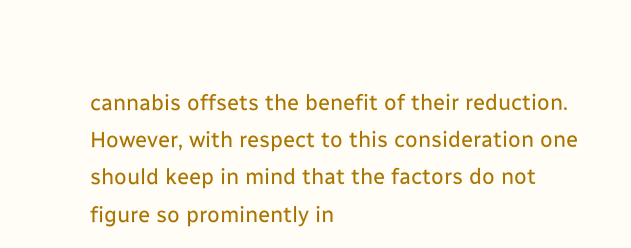cannabis offsets the benefit of their reduction. However, with respect to this consideration one should keep in mind that the factors do not figure so prominently in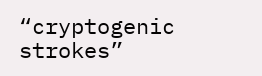“cryptogenic strokes”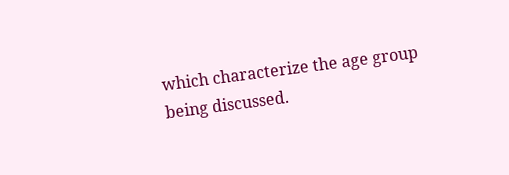which characterize the age group being discussed.